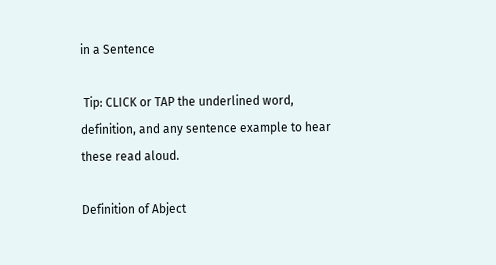in a Sentence

 Tip: CLICK or TAP the underlined word, definition, and any sentence example to hear these read aloud.

Definition of Abject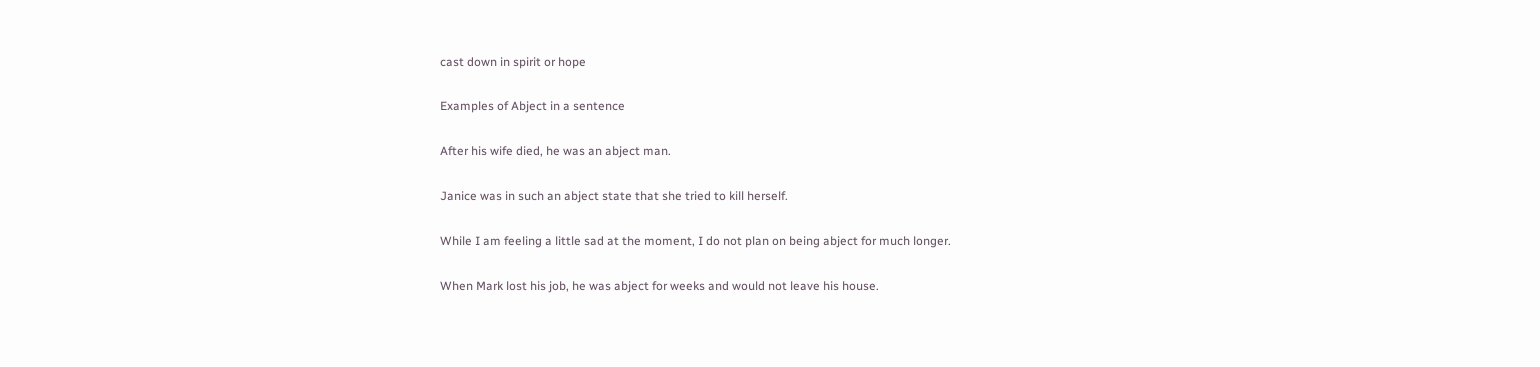cast down in spirit or hope

Examples of Abject in a sentence

After his wife died, he was an abject man.

Janice was in such an abject state that she tried to kill herself.

While I am feeling a little sad at the moment, I do not plan on being abject for much longer.

When Mark lost his job, he was abject for weeks and would not leave his house.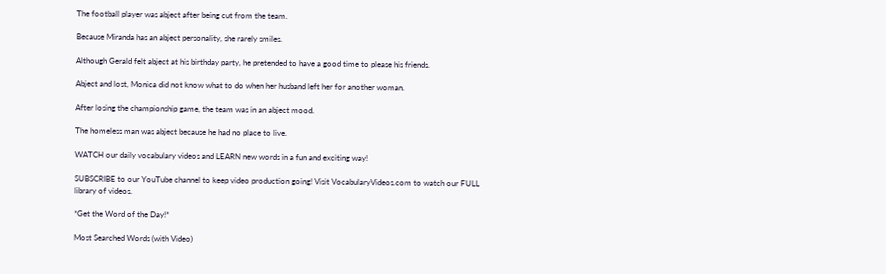The football player was abject after being cut from the team.

Because Miranda has an abject personality, she rarely smiles.

Although Gerald felt abject at his birthday party, he pretended to have a good time to please his friends.

Abject and lost, Monica did not know what to do when her husband left her for another woman.

After losing the championship game, the team was in an abject mood.

The homeless man was abject because he had no place to live.

WATCH our daily vocabulary videos and LEARN new words in a fun and exciting way!

SUBSCRIBE to our YouTube channel to keep video production going! Visit VocabularyVideos.com to watch our FULL library of videos.

*Get the Word of the Day!*

Most Searched Words (with Video)